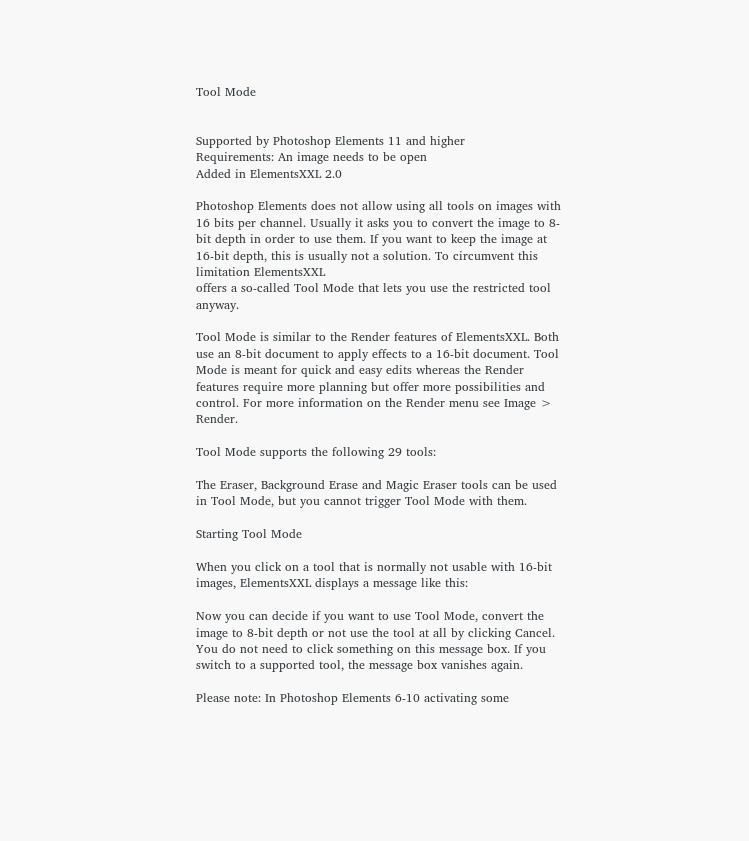Tool Mode


Supported by Photoshop Elements 11 and higher
Requirements: An image needs to be open
Added in ElementsXXL 2.0

Photoshop Elements does not allow using all tools on images with 16 bits per channel. Usually it asks you to convert the image to 8-bit depth in order to use them. If you want to keep the image at 16-bit depth, this is usually not a solution. To circumvent this limitation ElementsXXL
offers a so-called Tool Mode that lets you use the restricted tool anyway.

Tool Mode is similar to the Render features of ElementsXXL. Both use an 8-bit document to apply effects to a 16-bit document. Tool Mode is meant for quick and easy edits whereas the Render features require more planning but offer more possibilities and control. For more information on the Render menu see Image > Render.

Tool Mode supports the following 29 tools:

The Eraser, Background Erase and Magic Eraser tools can be used in Tool Mode, but you cannot trigger Tool Mode with them.

Starting Tool Mode

When you click on a tool that is normally not usable with 16-bit images, ElementsXXL displays a message like this:

Now you can decide if you want to use Tool Mode, convert the image to 8-bit depth or not use the tool at all by clicking Cancel. You do not need to click something on this message box. If you switch to a supported tool, the message box vanishes again.

Please note: In Photoshop Elements 6-10 activating some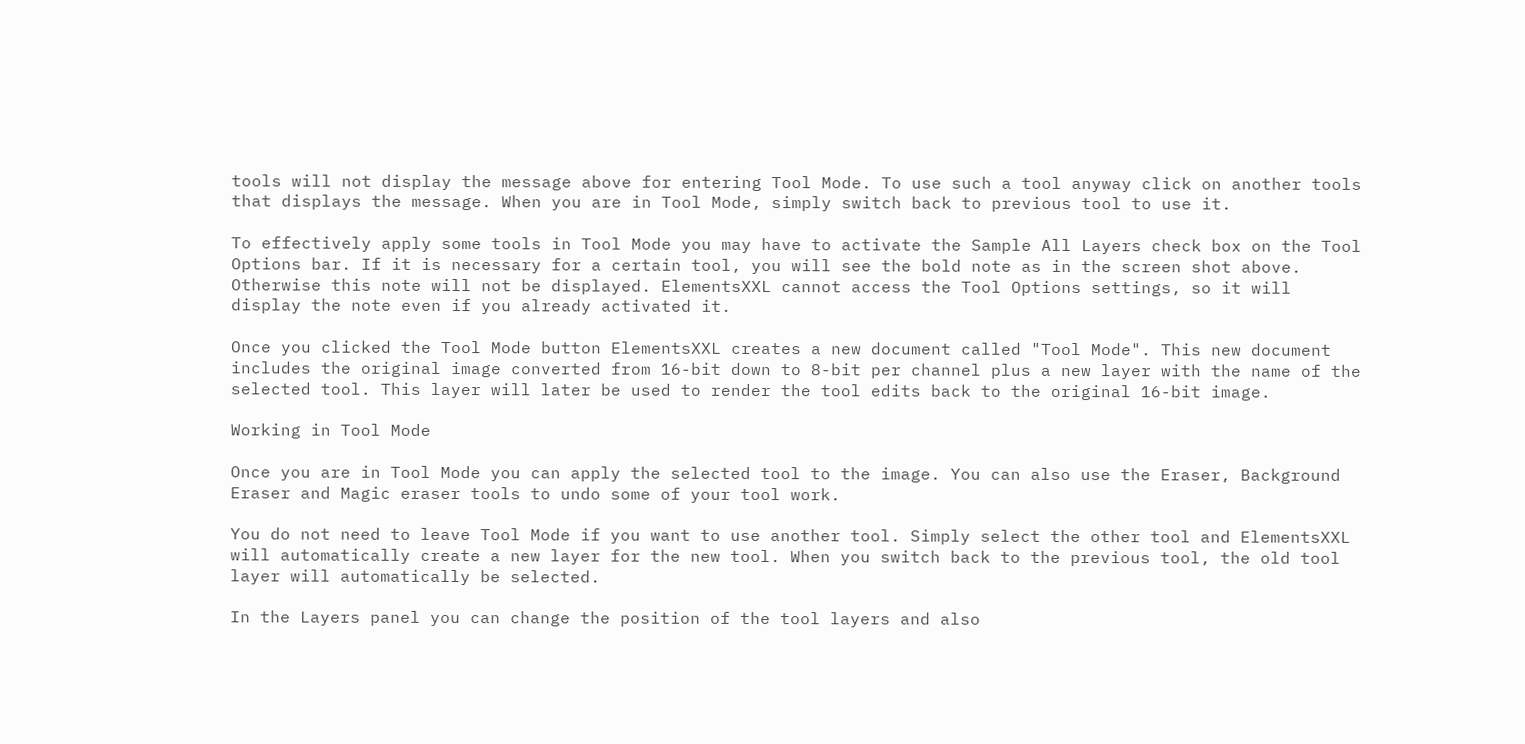tools will not display the message above for entering Tool Mode. To use such a tool anyway click on another tools that displays the message. When you are in Tool Mode, simply switch back to previous tool to use it.

To effectively apply some tools in Tool Mode you may have to activate the Sample All Layers check box on the Tool Options bar. If it is necessary for a certain tool, you will see the bold note as in the screen shot above. Otherwise this note will not be displayed. ElementsXXL cannot access the Tool Options settings, so it will display the note even if you already activated it.

Once you clicked the Tool Mode button ElementsXXL creates a new document called "Tool Mode". This new document includes the original image converted from 16-bit down to 8-bit per channel plus a new layer with the name of the selected tool. This layer will later be used to render the tool edits back to the original 16-bit image.

Working in Tool Mode

Once you are in Tool Mode you can apply the selected tool to the image. You can also use the Eraser, Background Eraser and Magic eraser tools to undo some of your tool work.

You do not need to leave Tool Mode if you want to use another tool. Simply select the other tool and ElementsXXL will automatically create a new layer for the new tool. When you switch back to the previous tool, the old tool layer will automatically be selected.

In the Layers panel you can change the position of the tool layers and also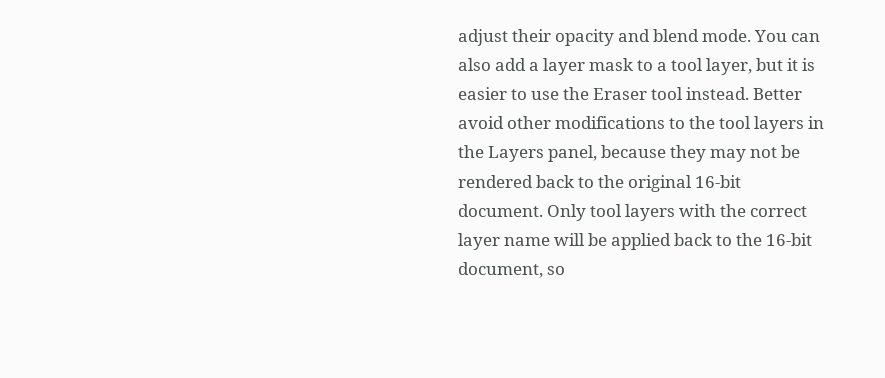adjust their opacity and blend mode. You can also add a layer mask to a tool layer, but it is easier to use the Eraser tool instead. Better avoid other modifications to the tool layers in the Layers panel, because they may not be rendered back to the original 16-bit document. Only tool layers with the correct layer name will be applied back to the 16-bit document, so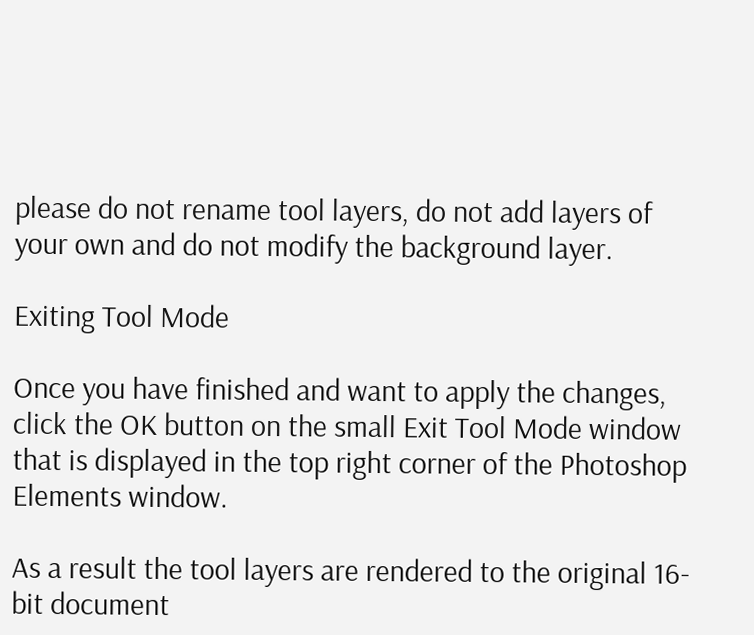please do not rename tool layers, do not add layers of your own and do not modify the background layer.

Exiting Tool Mode

Once you have finished and want to apply the changes, click the OK button on the small Exit Tool Mode window that is displayed in the top right corner of the Photoshop Elements window.

As a result the tool layers are rendered to the original 16-bit document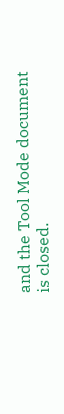and the Tool Mode document is closed.